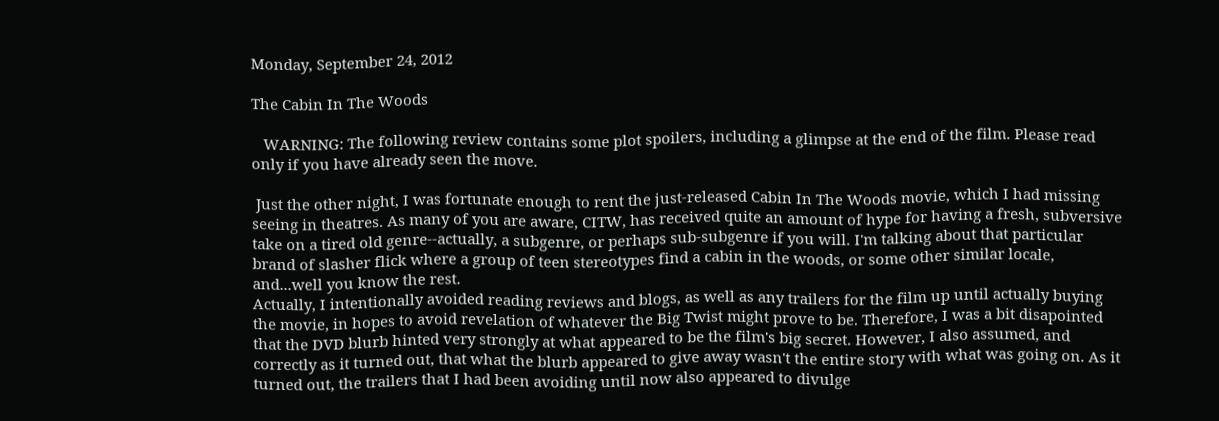Monday, September 24, 2012

The Cabin In The Woods

   WARNING: The following review contains some plot spoilers, including a glimpse at the end of the film. Please read only if you have already seen the move.

 Just the other night, I was fortunate enough to rent the just-released Cabin In The Woods movie, which I had missing seeing in theatres. As many of you are aware, CITW, has received quite an amount of hype for having a fresh, subversive take on a tired old genre--actually, a subgenre, or perhaps sub-subgenre if you will. I'm talking about that particular brand of slasher flick where a group of teen stereotypes find a cabin in the woods, or some other similar locale, and...well you know the rest.
Actually, I intentionally avoided reading reviews and blogs, as well as any trailers for the film up until actually buying the movie, in hopes to avoid revelation of whatever the Big Twist might prove to be. Therefore, I was a bit disapointed that the DVD blurb hinted very strongly at what appeared to be the film's big secret. However, I also assumed, and correctly as it turned out, that what the blurb appeared to give away wasn't the entire story with what was going on. As it turned out, the trailers that I had been avoiding until now also appeared to divulge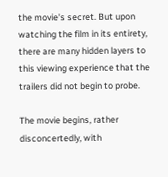the movie's secret. But upon watching the film in its entirety, there are many hidden layers to this viewing experience that the trailers did not begin to probe.

The movie begins, rather disconcertedly, with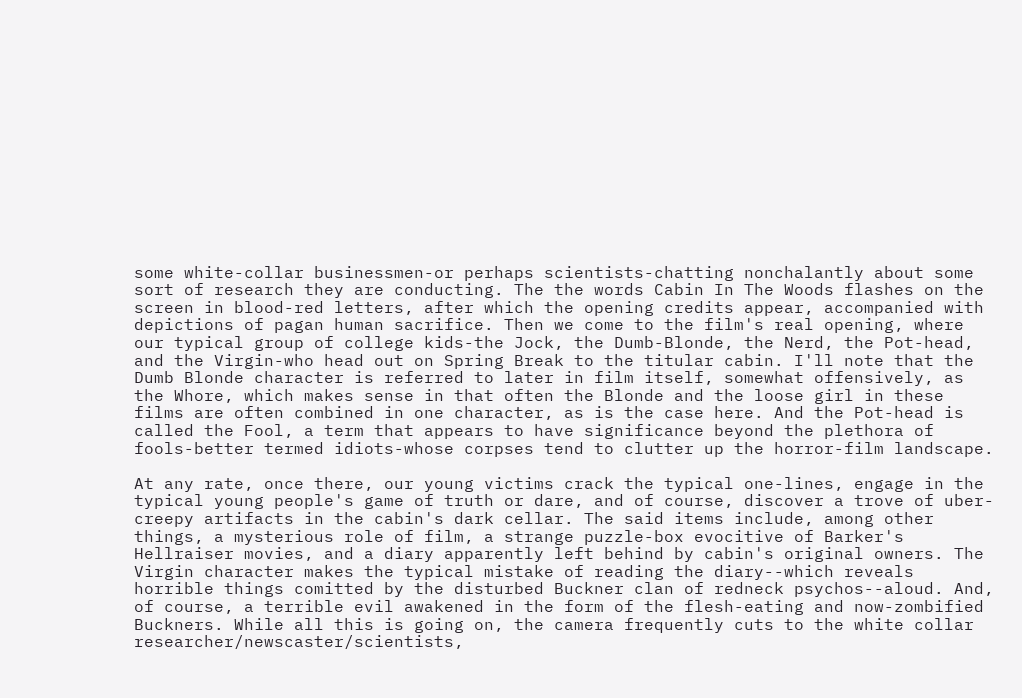some white-collar businessmen-or perhaps scientists-chatting nonchalantly about some sort of research they are conducting. The the words Cabin In The Woods flashes on the screen in blood-red letters, after which the opening credits appear, accompanied with depictions of pagan human sacrifice. Then we come to the film's real opening, where our typical group of college kids-the Jock, the Dumb-Blonde, the Nerd, the Pot-head, and the Virgin-who head out on Spring Break to the titular cabin. I'll note that the Dumb Blonde character is referred to later in film itself, somewhat offensively, as the Whore, which makes sense in that often the Blonde and the loose girl in these films are often combined in one character, as is the case here. And the Pot-head is called the Fool, a term that appears to have significance beyond the plethora of fools-better termed idiots-whose corpses tend to clutter up the horror-film landscape.

At any rate, once there, our young victims crack the typical one-lines, engage in the typical young people's game of truth or dare, and of course, discover a trove of uber-creepy artifacts in the cabin's dark cellar. The said items include, among other things, a mysterious role of film, a strange puzzle-box evocitive of Barker's Hellraiser movies, and a diary apparently left behind by cabin's original owners. The Virgin character makes the typical mistake of reading the diary--which reveals horrible things comitted by the disturbed Buckner clan of redneck psychos--aloud. And, of course, a terrible evil awakened in the form of the flesh-eating and now-zombified Buckners. While all this is going on, the camera frequently cuts to the white collar researcher/newscaster/scientists,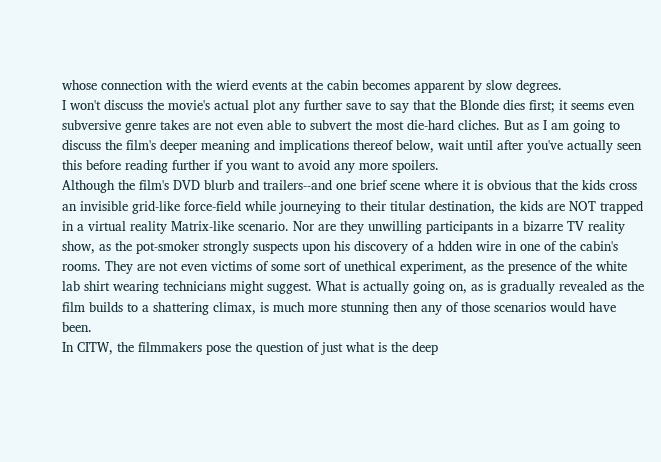whose connection with the wierd events at the cabin becomes apparent by slow degrees.
I won't discuss the movie's actual plot any further save to say that the Blonde dies first; it seems even subversive genre takes are not even able to subvert the most die-hard cliches. But as I am going to discuss the film's deeper meaning and implications thereof below, wait until after you've actually seen this before reading further if you want to avoid any more spoilers.
Although the film's DVD blurb and trailers--and one brief scene where it is obvious that the kids cross an invisible grid-like force-field while journeying to their titular destination, the kids are NOT trapped in a virtual reality Matrix-like scenario. Nor are they unwilling participants in a bizarre TV reality show, as the pot-smoker strongly suspects upon his discovery of a hdden wire in one of the cabin's rooms. They are not even victims of some sort of unethical experiment, as the presence of the white lab shirt wearing technicians might suggest. What is actually going on, as is gradually revealed as the film builds to a shattering climax, is much more stunning then any of those scenarios would have been.
In CITW, the filmmakers pose the question of just what is the deep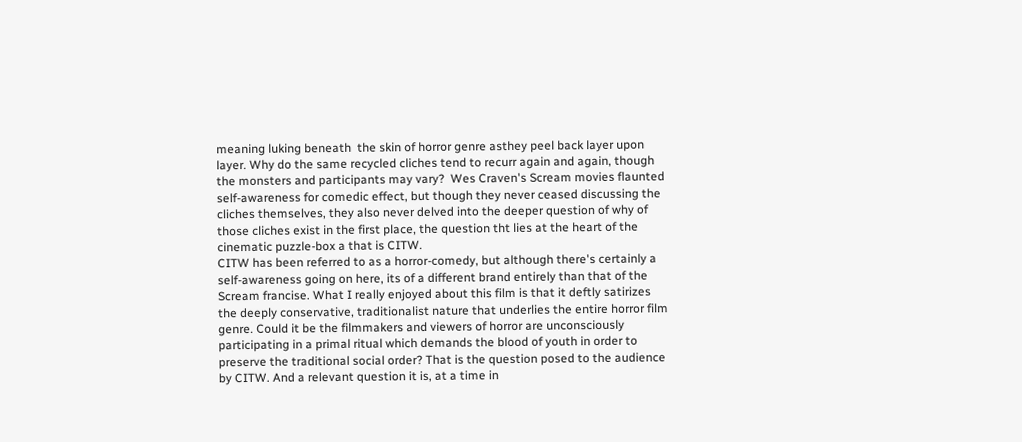meaning luking beneath  the skin of horror genre asthey peel back layer upon layer. Why do the same recycled cliches tend to recurr again and again, though the monsters and participants may vary?  Wes Craven's Scream movies flaunted self-awareness for comedic effect, but though they never ceased discussing the cliches themselves, they also never delved into the deeper question of why of those cliches exist in the first place, the question tht lies at the heart of the cinematic puzzle-box a that is CITW.
CITW has been referred to as a horror-comedy, but although there's certainly a self-awareness going on here, its of a different brand entirely than that of the Scream francise. What I really enjoyed about this film is that it deftly satirizes the deeply conservative, traditionalist nature that underlies the entire horror film genre. Could it be the filmmakers and viewers of horror are unconsciously participating in a primal ritual which demands the blood of youth in order to preserve the traditional social order? That is the question posed to the audience by CITW. And a relevant question it is, at a time in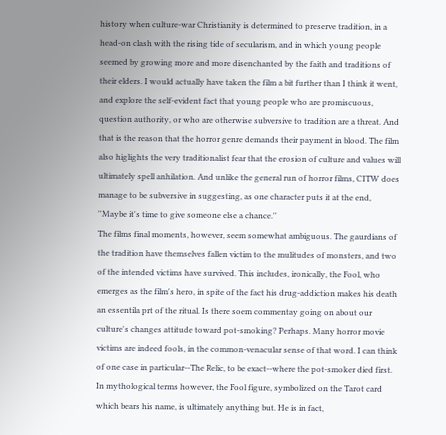history when culture-war Christianity is determined to preserve tradition, in a head-on clash with the rising tide of secularism, and in which young people seemed by growing more and more disenchanted by the faith and traditions of their elders. I would actually have taken the film a bit further than I think it went, and explore the self-evident fact that young people who are promiscuous, question authority, or who are otherwise subversive to tradition are a threat. And that is the reason that the horror genre demands their payment in blood. The film also higlights the very traditionalist fear that the erosion of culture and values will ultimately spell anhilation. And unlike the general run of horror films, CITW does manage to be subversive in suggesting, as one character puts it at the end, ''Maybe it's time to give someone else a chance.''
The films final moments, however, seem somewhat ambiguous. The gaurdians of the tradition have themselves fallen victim to the mulitudes of monsters, and two of the intended victims have survived. This includes, ironically, the Fool, who emerges as the film's hero, in spite of the fact his drug-addiction makes his death an essentila prt of the ritual. Is there soem commentay going on about our culture's changes attitude toward pot-smoking? Perhaps. Many horror movie victims are indeed fools, in the common-venacular sense of that word. I can think of one case in particular--The Relic, to be exact--where the pot-smoker died first.  In mythological terms however, the Fool figure, symbolized on the Tarot card which bears his name, is ultimately anything but. He is in fact,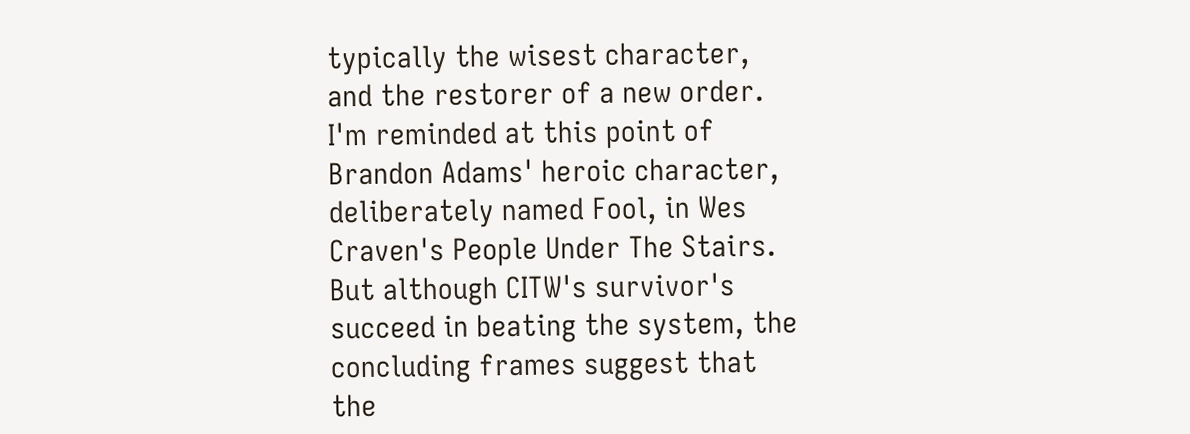typically the wisest character, and the restorer of a new order. I'm reminded at this point of Brandon Adams' heroic character, deliberately named Fool, in Wes Craven's People Under The Stairs. But although CITW's survivor's succeed in beating the system, the concluding frames suggest that the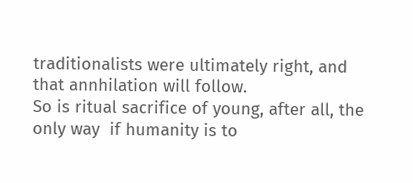traditionalists were ultimately right, and that annhilation will follow.
So is ritual sacrifice of young, after all, the only way  if humanity is to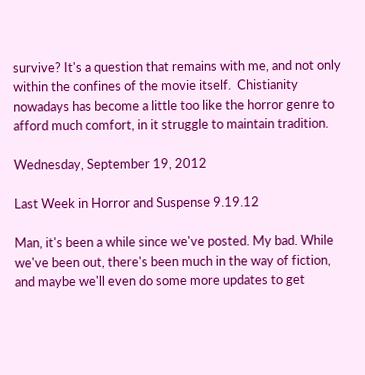survive? It's a question that remains with me, and not only within the confines of the movie itself.  Chistianity nowadays has become a little too like the horror genre to afford much comfort, in it struggle to maintain tradition.

Wednesday, September 19, 2012

Last Week in Horror and Suspense 9.19.12

Man, it's been a while since we've posted. My bad. While we've been out, there's been much in the way of fiction, and maybe we'll even do some more updates to get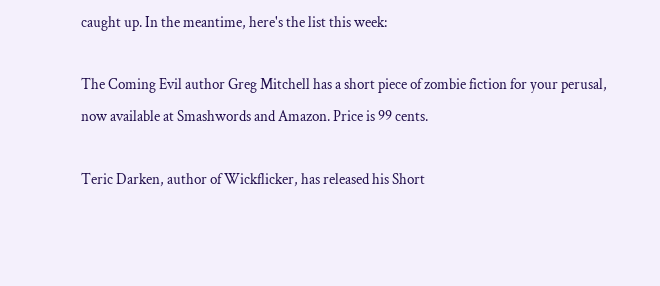caught up. In the meantime, here's the list this week:

The Coming Evil author Greg Mitchell has a short piece of zombie fiction for your perusal, now available at Smashwords and Amazon. Price is 99 cents.

Teric Darken, author of Wickflicker, has released his Short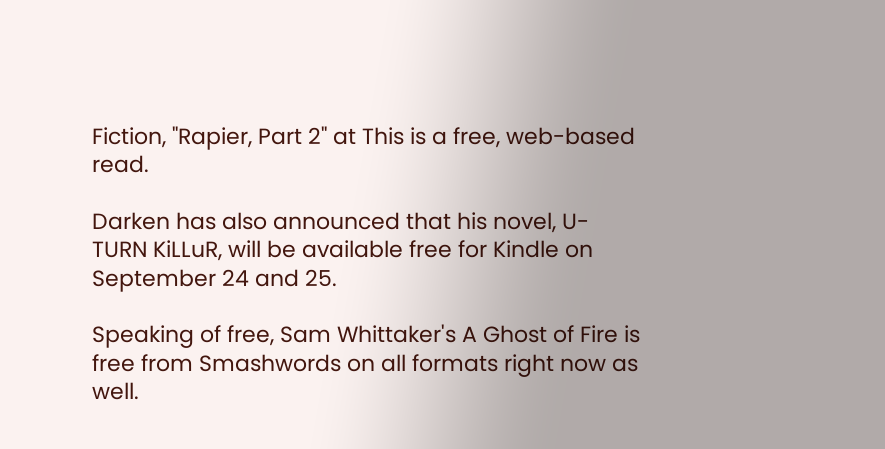Fiction, "Rapier, Part 2" at This is a free, web-based read.

Darken has also announced that his novel, U-TURN KiLLuR, will be available free for Kindle on September 24 and 25.

Speaking of free, Sam Whittaker's A Ghost of Fire is free from Smashwords on all formats right now as well.